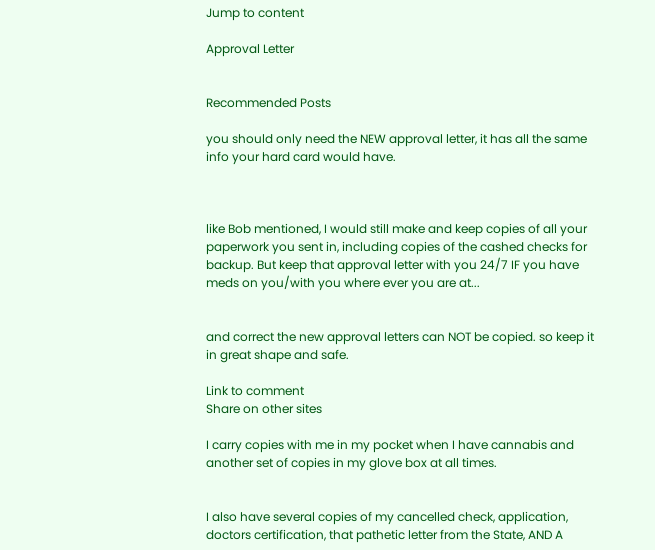Jump to content

Approval Letter


Recommended Posts

you should only need the NEW approval letter, it has all the same info your hard card would have.



like Bob mentioned, I would still make and keep copies of all your paperwork you sent in, including copies of the cashed checks for backup. But keep that approval letter with you 24/7 IF you have meds on you/with you where ever you are at...


and correct the new approval letters can NOT be copied. so keep it in great shape and safe.

Link to comment
Share on other sites

I carry copies with me in my pocket when I have cannabis and another set of copies in my glove box at all times.


I also have several copies of my cancelled check, application, doctors certification, that pathetic letter from the State, AND A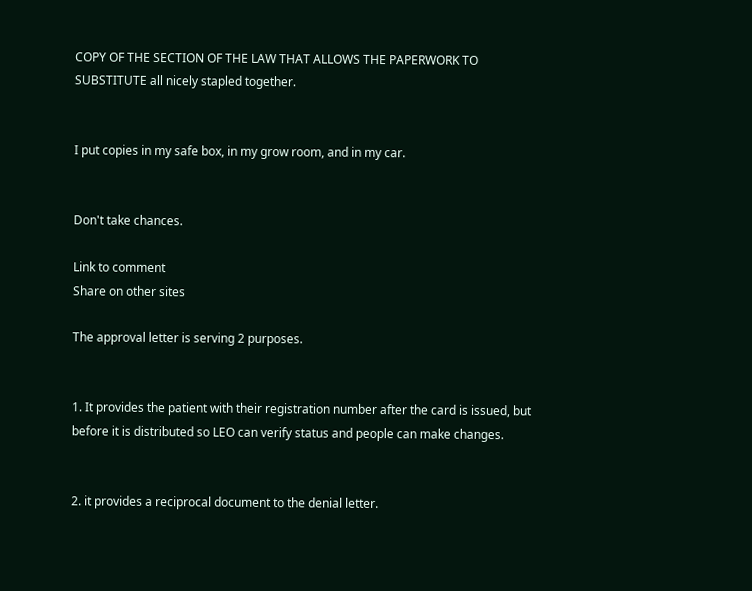COPY OF THE SECTION OF THE LAW THAT ALLOWS THE PAPERWORK TO SUBSTITUTE all nicely stapled together.


I put copies in my safe box, in my grow room, and in my car.


Don't take chances.

Link to comment
Share on other sites

The approval letter is serving 2 purposes.


1. It provides the patient with their registration number after the card is issued, but before it is distributed so LEO can verify status and people can make changes.


2. it provides a reciprocal document to the denial letter.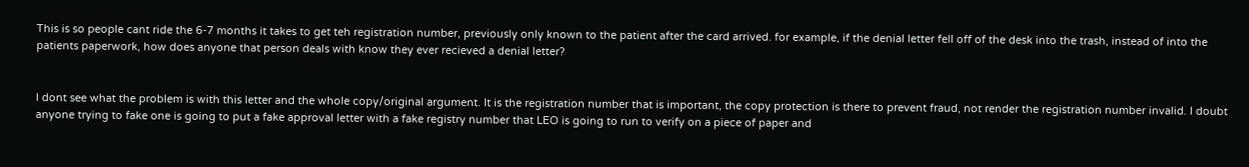This is so people cant ride the 6-7 months it takes to get teh registration number, previously only known to the patient after the card arrived. for example, if the denial letter fell off of the desk into the trash, instead of into the patients paperwork, how does anyone that person deals with know they ever recieved a denial letter?


I dont see what the problem is with this letter and the whole copy/original argument. It is the registration number that is important, the copy protection is there to prevent fraud, not render the registration number invalid. I doubt anyone trying to fake one is going to put a fake approval letter with a fake registry number that LEO is going to run to verify on a piece of paper and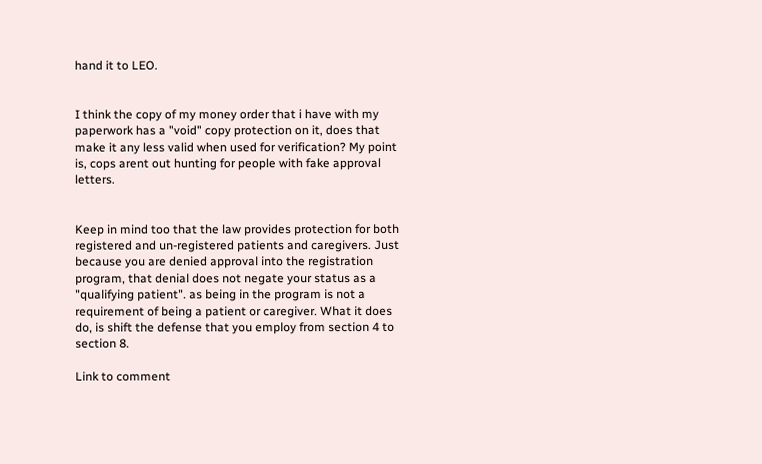hand it to LEO.


I think the copy of my money order that i have with my paperwork has a "void" copy protection on it, does that make it any less valid when used for verification? My point is, cops arent out hunting for people with fake approval letters.


Keep in mind too that the law provides protection for both registered and un-registered patients and caregivers. Just because you are denied approval into the registration program, that denial does not negate your status as a "qualifying patient". as being in the program is not a requirement of being a patient or caregiver. What it does do, is shift the defense that you employ from section 4 to section 8.

Link to comment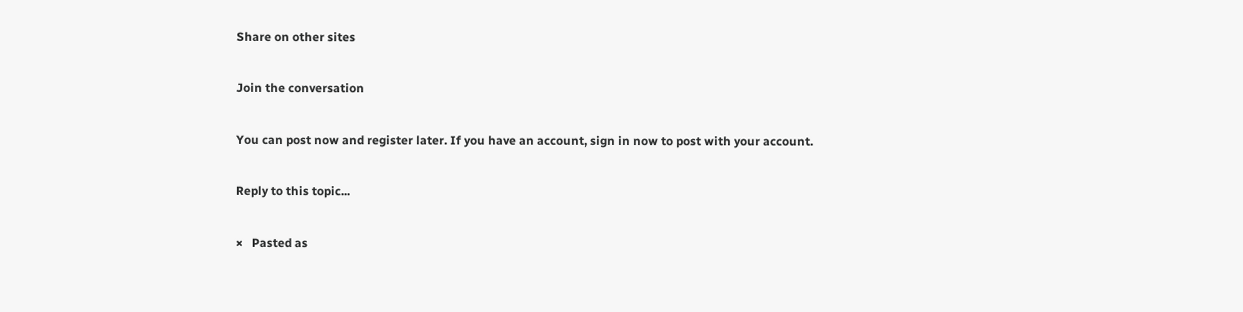Share on other sites

Join the conversation

You can post now and register later. If you have an account, sign in now to post with your account.

Reply to this topic...

×   Pasted as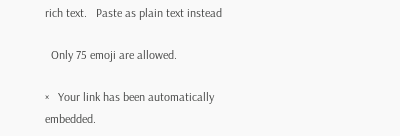rich text.   Paste as plain text instead

  Only 75 emoji are allowed.

×   Your link has been automatically embedded.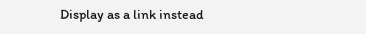Display as a link instead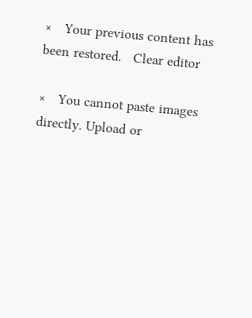×   Your previous content has been restored.   Clear editor

×   You cannot paste images directly. Upload or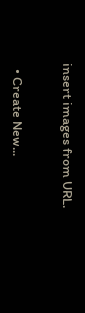insert images from URL.


  • Create New...